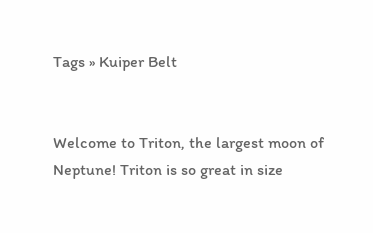Tags » Kuiper Belt


Welcome to Triton, the largest moon of Neptune! Triton is so great in size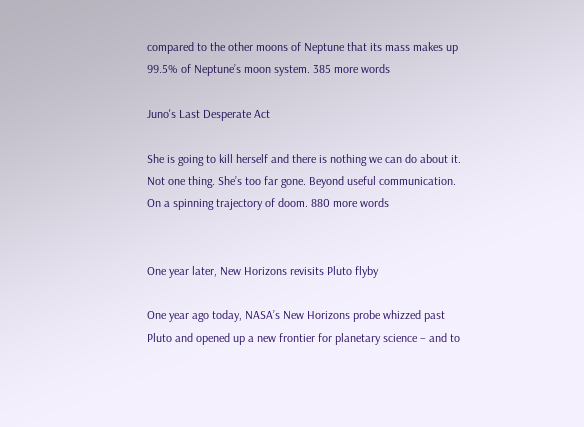compared to the other moons of Neptune that its mass makes up 99.5% of Neptune’s moon system. 385 more words

Juno's Last Desperate Act

She is going to kill herself and there is nothing we can do about it. Not one thing. She’s too far gone. Beyond useful communication. On a spinning trajectory of doom. 880 more words


One year later, New Horizons revisits Pluto flyby

One year ago today, NASA’s New Horizons probe whizzed past Pluto and opened up a new frontier for planetary science – and to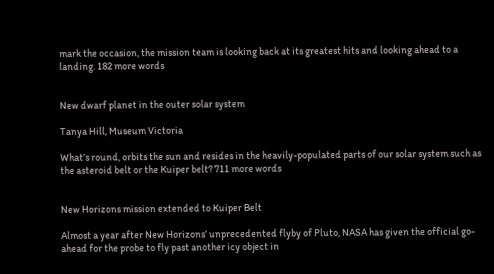mark the occasion, the mission team is looking back at its greatest hits and looking ahead to a landing. 182 more words


New dwarf planet in the outer solar system

Tanya Hill, Museum Victoria

What’s round, orbits the sun and resides in the heavily-populated parts of our solar system such as the asteroid belt or the Kuiper belt? 711 more words


New Horizons mission extended to Kuiper Belt

Almost a year after New Horizons’ unprecedented flyby of Pluto, NASA has given the official go-ahead for the probe to fly past another icy object in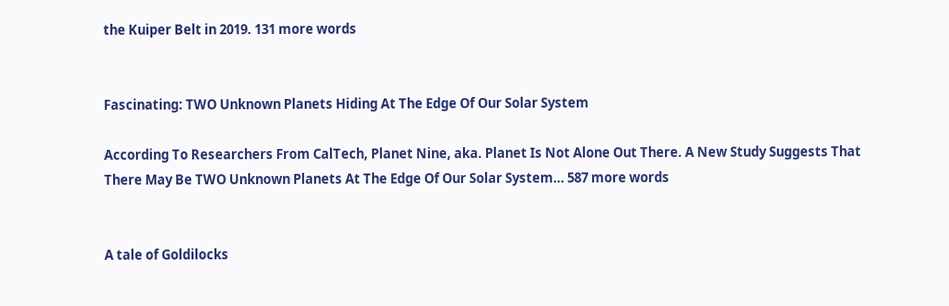the Kuiper Belt in 2019. 131 more words


Fascinating: TWO Unknown Planets Hiding At The Edge Of Our Solar System

According To Researchers From CalTech, Planet Nine, aka. Planet Is Not Alone Out There. A New Study Suggests That There May Be TWO Unknown Planets At The Edge Of Our Solar System… 587 more words


A tale of Goldilocks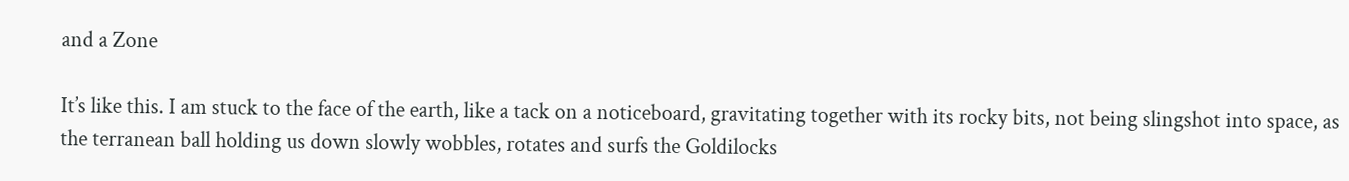and a Zone

It’s like this. I am stuck to the face of the earth, like a tack on a noticeboard, gravitating together with its rocky bits, not being slingshot into space, as the terranean ball holding us down slowly wobbles, rotates and surfs the Goldilocks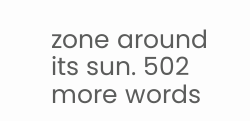zone around its sun. 502 more words